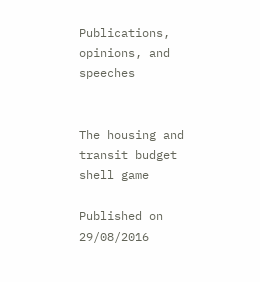Publications, opinions, and speeches


The housing and transit budget shell game

Published on 29/08/2016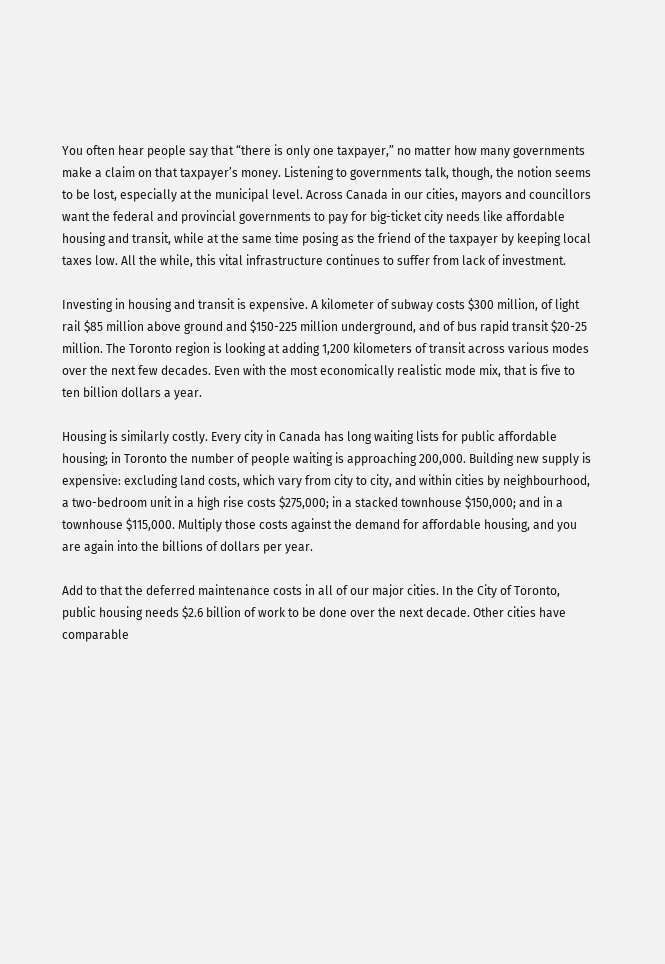You often hear people say that “there is only one taxpayer,” no matter how many governments make a claim on that taxpayer’s money. Listening to governments talk, though, the notion seems to be lost, especially at the municipal level. Across Canada in our cities, mayors and councillors want the federal and provincial governments to pay for big-ticket city needs like affordable housing and transit, while at the same time posing as the friend of the taxpayer by keeping local taxes low. All the while, this vital infrastructure continues to suffer from lack of investment.

Investing in housing and transit is expensive. A kilometer of subway costs $300 million, of light rail $85 million above ground and $150-225 million underground, and of bus rapid transit $20-25 million. The Toronto region is looking at adding 1,200 kilometers of transit across various modes over the next few decades. Even with the most economically realistic mode mix, that is five to ten billion dollars a year.

Housing is similarly costly. Every city in Canada has long waiting lists for public affordable housing; in Toronto the number of people waiting is approaching 200,000. Building new supply is expensive: excluding land costs, which vary from city to city, and within cities by neighbourhood, a two-bedroom unit in a high rise costs $275,000; in a stacked townhouse $150,000; and in a townhouse $115,000. Multiply those costs against the demand for affordable housing, and you are again into the billions of dollars per year.

Add to that the deferred maintenance costs in all of our major cities. In the City of Toronto, public housing needs $2.6 billion of work to be done over the next decade. Other cities have comparable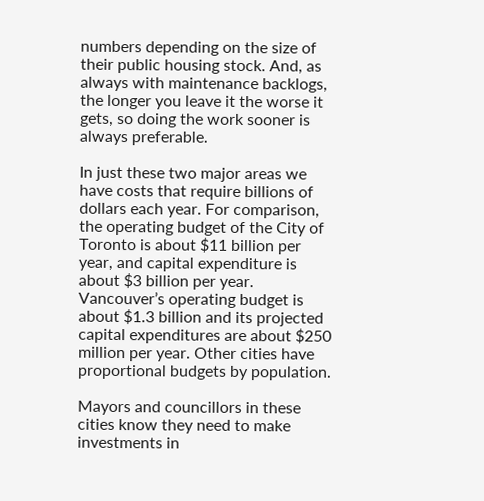numbers depending on the size of their public housing stock. And, as always with maintenance backlogs, the longer you leave it the worse it gets, so doing the work sooner is always preferable.

In just these two major areas we have costs that require billions of dollars each year. For comparison, the operating budget of the City of Toronto is about $11 billion per year, and capital expenditure is about $3 billion per year. Vancouver’s operating budget is about $1.3 billion and its projected capital expenditures are about $250 million per year. Other cities have proportional budgets by population.

Mayors and councillors in these cities know they need to make investments in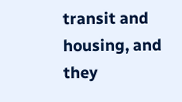transit and housing, and they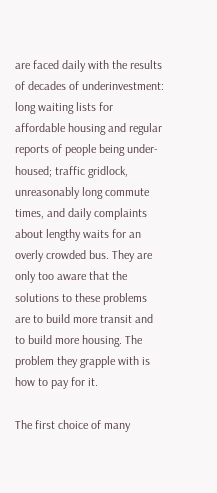are faced daily with the results of decades of underinvestment: long waiting lists for affordable housing and regular reports of people being under-housed; traffic gridlock, unreasonably long commute times, and daily complaints about lengthy waits for an overly crowded bus. They are only too aware that the solutions to these problems are to build more transit and to build more housing. The problem they grapple with is how to pay for it.

The first choice of many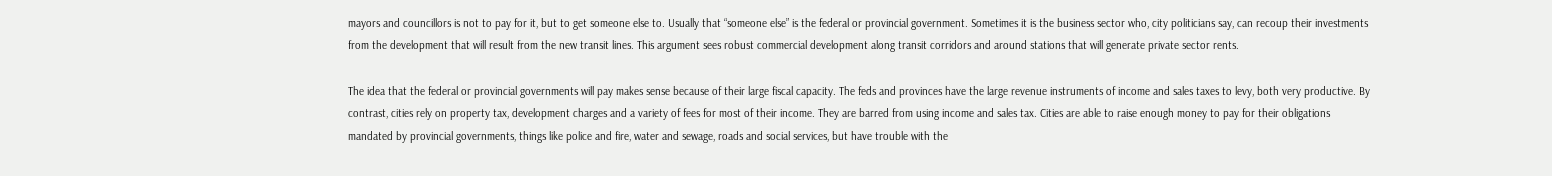mayors and councillors is not to pay for it, but to get someone else to. Usually that “someone else” is the federal or provincial government. Sometimes it is the business sector who, city politicians say, can recoup their investments from the development that will result from the new transit lines. This argument sees robust commercial development along transit corridors and around stations that will generate private sector rents.

The idea that the federal or provincial governments will pay makes sense because of their large fiscal capacity. The feds and provinces have the large revenue instruments of income and sales taxes to levy, both very productive. By contrast, cities rely on property tax, development charges and a variety of fees for most of their income. They are barred from using income and sales tax. Cities are able to raise enough money to pay for their obligations mandated by provincial governments, things like police and fire, water and sewage, roads and social services, but have trouble with the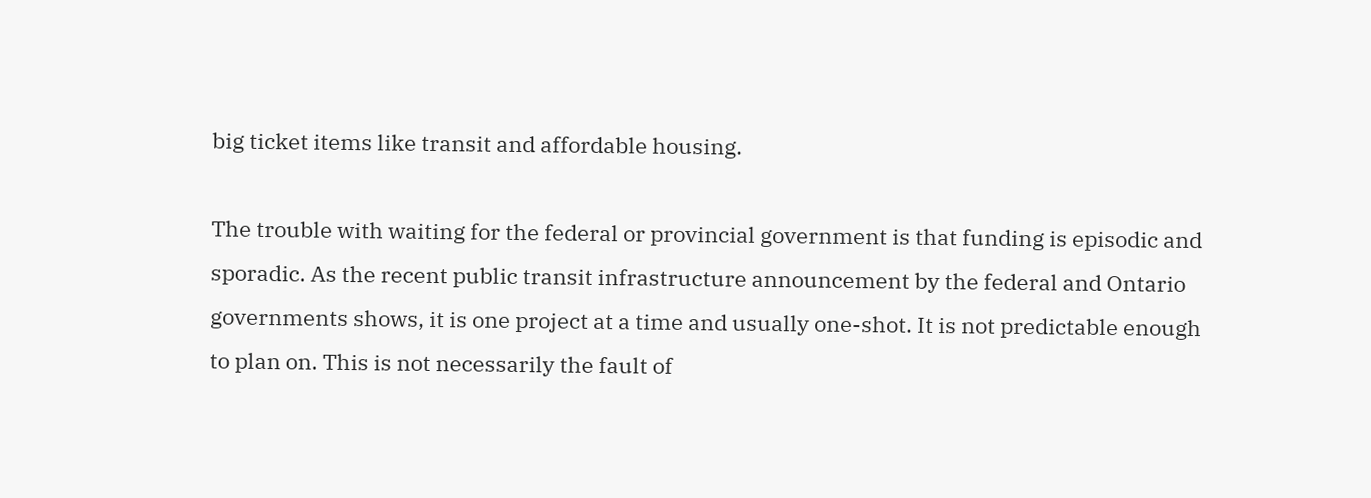big ticket items like transit and affordable housing.

The trouble with waiting for the federal or provincial government is that funding is episodic and sporadic. As the recent public transit infrastructure announcement by the federal and Ontario governments shows, it is one project at a time and usually one-shot. It is not predictable enough to plan on. This is not necessarily the fault of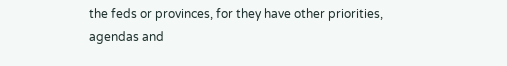the feds or provinces, for they have other priorities, agendas and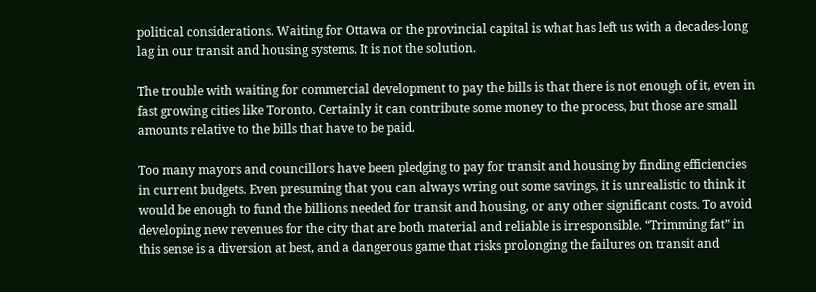political considerations. Waiting for Ottawa or the provincial capital is what has left us with a decades-long lag in our transit and housing systems. It is not the solution.

The trouble with waiting for commercial development to pay the bills is that there is not enough of it, even in fast growing cities like Toronto. Certainly it can contribute some money to the process, but those are small amounts relative to the bills that have to be paid.

Too many mayors and councillors have been pledging to pay for transit and housing by finding efficiencies in current budgets. Even presuming that you can always wring out some savings, it is unrealistic to think it would be enough to fund the billions needed for transit and housing, or any other significant costs. To avoid developing new revenues for the city that are both material and reliable is irresponsible. “Trimming fat” in this sense is a diversion at best, and a dangerous game that risks prolonging the failures on transit and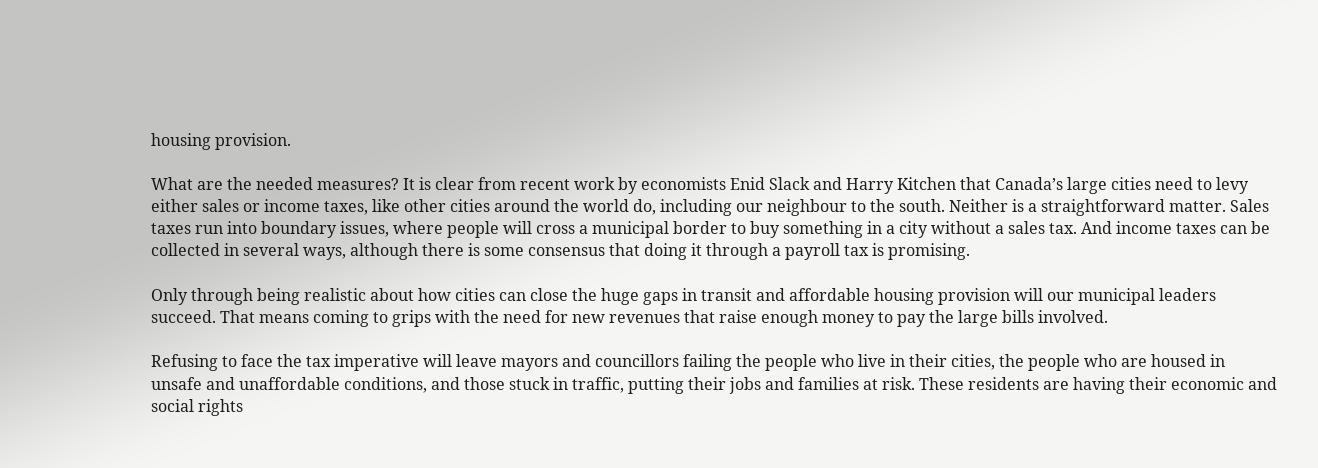housing provision.

What are the needed measures? It is clear from recent work by economists Enid Slack and Harry Kitchen that Canada’s large cities need to levy either sales or income taxes, like other cities around the world do, including our neighbour to the south. Neither is a straightforward matter. Sales taxes run into boundary issues, where people will cross a municipal border to buy something in a city without a sales tax. And income taxes can be collected in several ways, although there is some consensus that doing it through a payroll tax is promising.

Only through being realistic about how cities can close the huge gaps in transit and affordable housing provision will our municipal leaders succeed. That means coming to grips with the need for new revenues that raise enough money to pay the large bills involved.

Refusing to face the tax imperative will leave mayors and councillors failing the people who live in their cities, the people who are housed in unsafe and unaffordable conditions, and those stuck in traffic, putting their jobs and families at risk. These residents are having their economic and social rights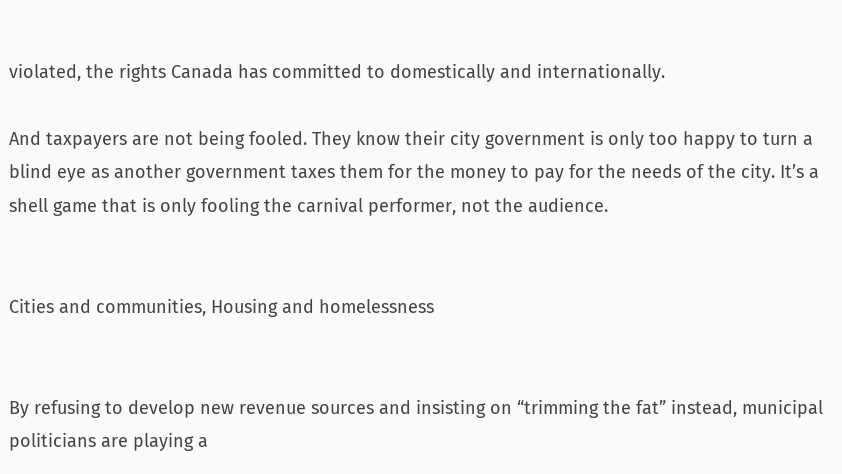violated, the rights Canada has committed to domestically and internationally.

And taxpayers are not being fooled. They know their city government is only too happy to turn a blind eye as another government taxes them for the money to pay for the needs of the city. It’s a shell game that is only fooling the carnival performer, not the audience.


Cities and communities, Housing and homelessness


By refusing to develop new revenue sources and insisting on “trimming the fat” instead, municipal politicians are playing a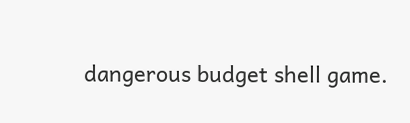dangerous budget shell game.